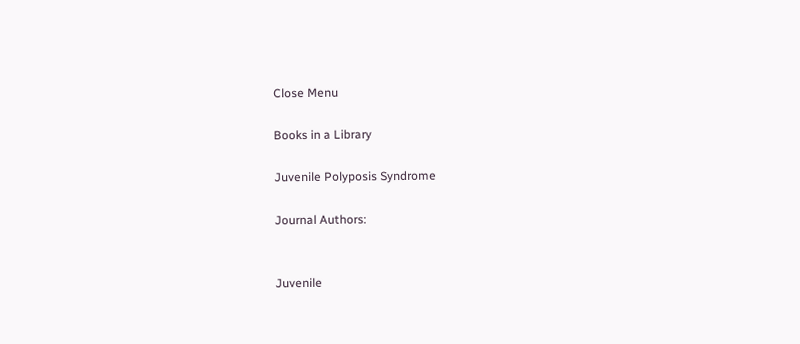Close Menu

Books in a Library

Juvenile Polyposis Syndrome

Journal Authors:


Juvenile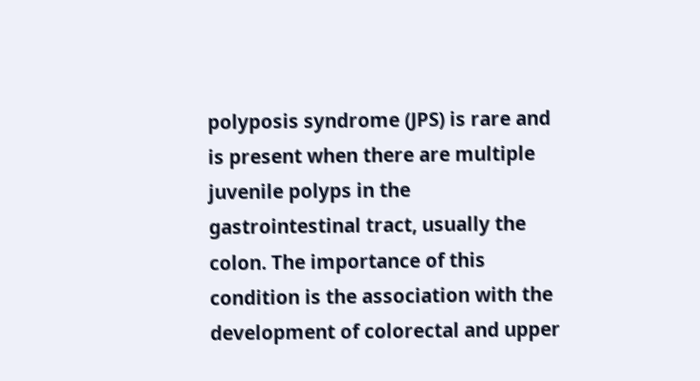polyposis syndrome (JPS) is rare and is present when there are multiple juvenile polyps in the gastrointestinal tract, usually the colon. The importance of this condition is the association with the development of colorectal and upper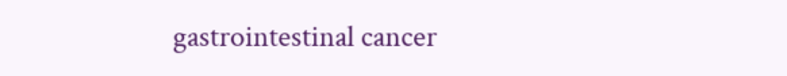gastrointestinal cancer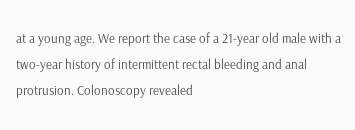at a young age. We report the case of a 21-year old male with a two-year history of intermittent rectal bleeding and anal protrusion. Colonoscopy revealed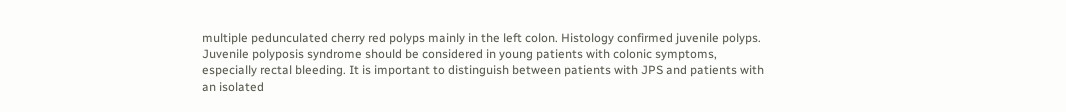multiple pedunculated cherry red polyps mainly in the left colon. Histology confirmed juvenile polyps. Juvenile polyposis syndrome should be considered in young patients with colonic symptoms, especially rectal bleeding. It is important to distinguish between patients with JPS and patients with an isolated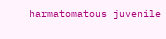harmatomatous juvenile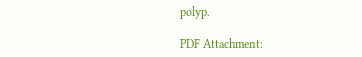polyp.

PDF Attachment: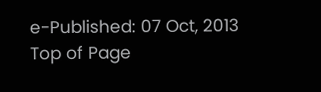e-Published: 07 Oct, 2013
Top of Page